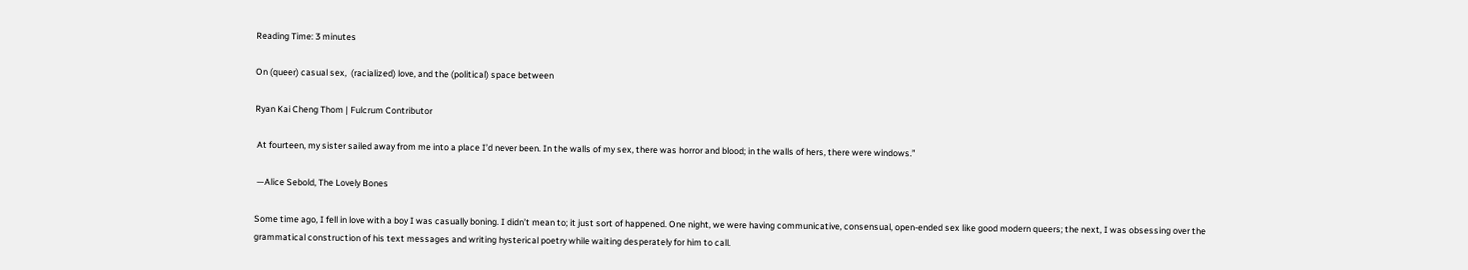Reading Time: 3 minutes

On (queer) casual sex,  (racialized) love, and the (political) space between

Ryan Kai Cheng Thom | Fulcrum Contributor

 At fourteen, my sister sailed away from me into a place I’d never been. In the walls of my sex, there was horror and blood; in the walls of hers, there were windows.”

 —Alice Sebold, The Lovely Bones

Some time ago, I fell in love with a boy I was casually boning. I didn’t mean to; it just sort of happened. One night, we were having communicative, consensual, open-ended sex like good modern queers; the next, I was obsessing over the grammatical construction of his text messages and writing hysterical poetry while waiting desperately for him to call.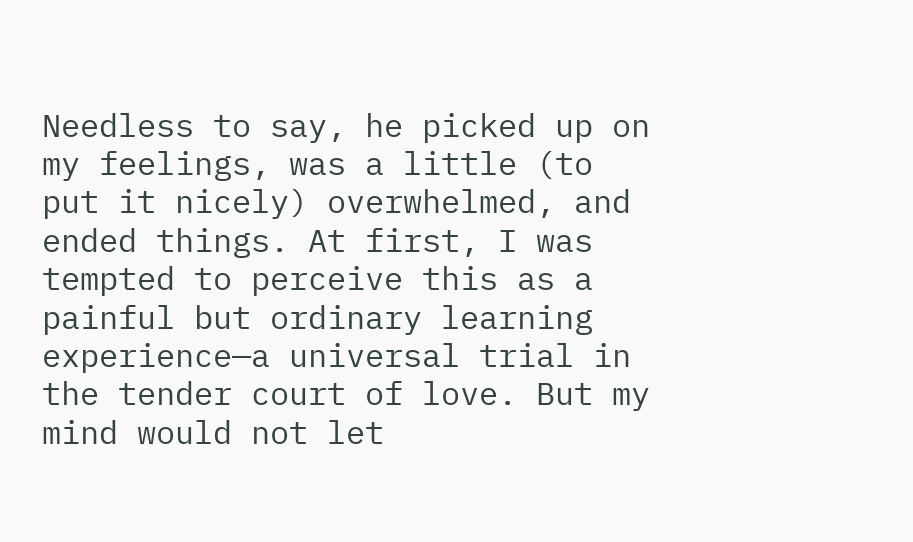Needless to say, he picked up on my feelings, was a little (to put it nicely) overwhelmed, and ended things. At first, I was tempted to perceive this as a painful but ordinary learning experience—a universal trial in the tender court of love. But my mind would not let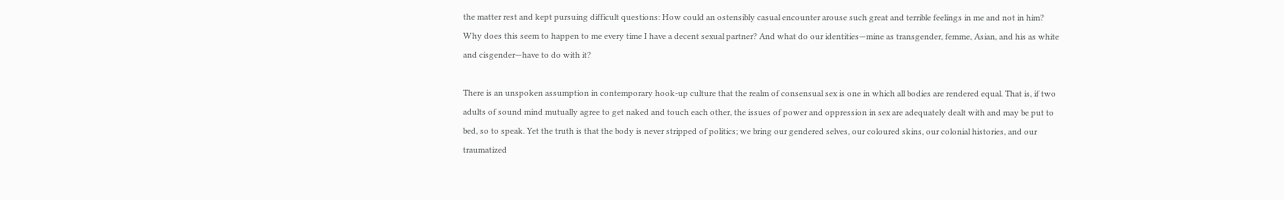the matter rest and kept pursuing difficult questions: How could an ostensibly casual encounter arouse such great and terrible feelings in me and not in him? Why does this seem to happen to me every time I have a decent sexual partner? And what do our identities—mine as transgender, femme, Asian, and his as white and cisgender—have to do with it?

There is an unspoken assumption in contemporary hook-up culture that the realm of consensual sex is one in which all bodies are rendered equal. That is, if two adults of sound mind mutually agree to get naked and touch each other, the issues of power and oppression in sex are adequately dealt with and may be put to bed, so to speak. Yet the truth is that the body is never stripped of politics; we bring our gendered selves, our coloured skins, our colonial histories, and our traumatized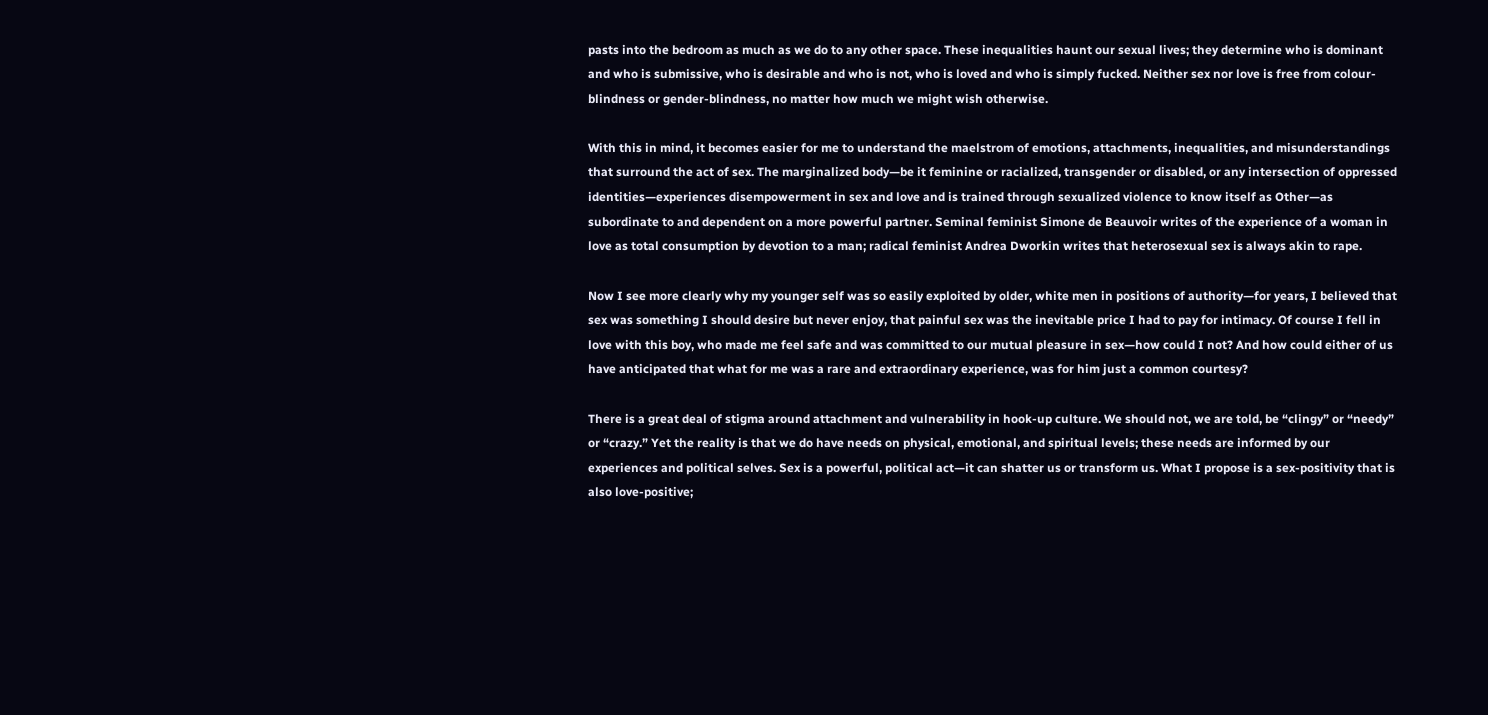pasts into the bedroom as much as we do to any other space. These inequalities haunt our sexual lives; they determine who is dominant and who is submissive, who is desirable and who is not, who is loved and who is simply fucked. Neither sex nor love is free from colour-blindness or gender-blindness, no matter how much we might wish otherwise.

With this in mind, it becomes easier for me to understand the maelstrom of emotions, attachments, inequalities, and misunderstandings that surround the act of sex. The marginalized body—be it feminine or racialized, transgender or disabled, or any intersection of oppressed identities—experiences disempowerment in sex and love and is trained through sexualized violence to know itself as Other—as subordinate to and dependent on a more powerful partner. Seminal feminist Simone de Beauvoir writes of the experience of a woman in love as total consumption by devotion to a man; radical feminist Andrea Dworkin writes that heterosexual sex is always akin to rape.

Now I see more clearly why my younger self was so easily exploited by older, white men in positions of authority—for years, I believed that sex was something I should desire but never enjoy, that painful sex was the inevitable price I had to pay for intimacy. Of course I fell in love with this boy, who made me feel safe and was committed to our mutual pleasure in sex—how could I not? And how could either of us have anticipated that what for me was a rare and extraordinary experience, was for him just a common courtesy?

There is a great deal of stigma around attachment and vulnerability in hook-up culture. We should not, we are told, be “clingy” or “needy” or “crazy.” Yet the reality is that we do have needs on physical, emotional, and spiritual levels; these needs are informed by our experiences and political selves. Sex is a powerful, political act—it can shatter us or transform us. What I propose is a sex-positivity that is also love-positive;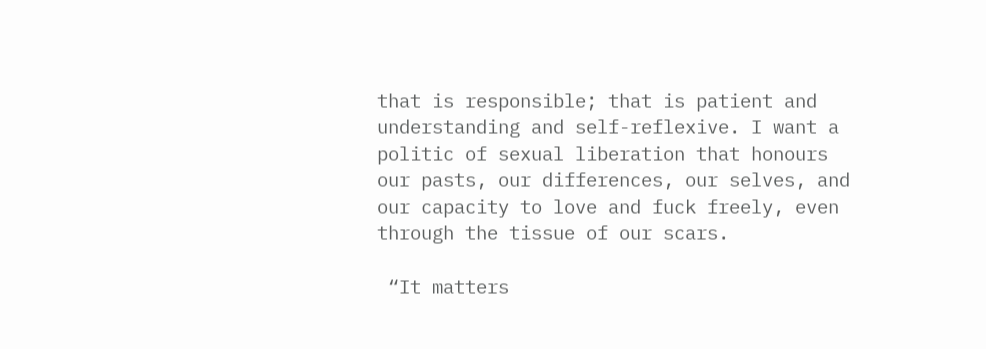that is responsible; that is patient and understanding and self-reflexive. I want a politic of sexual liberation that honours our pasts, our differences, our selves, and our capacity to love and fuck freely, even through the tissue of our scars.

 “It matters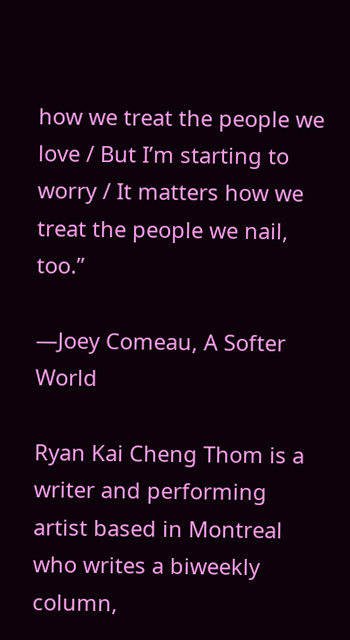how we treat the people we love / But I’m starting to worry / It matters how we treat the people we nail, too.”

—Joey Comeau, A Softer World

Ryan Kai Cheng Thom is a writer and performing artist based in Montreal who writes a biweekly column,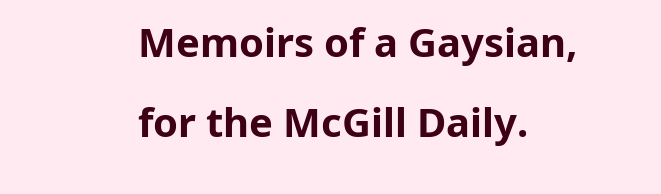Memoirs of a Gaysian, for the McGill Daily.